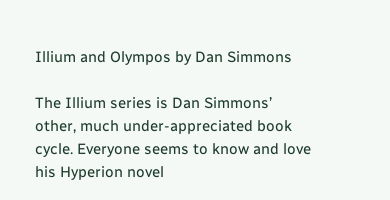Illium and Olympos by Dan Simmons

The Illium series is Dan Simmons’ other, much under-appreciated book cycle. Everyone seems to know and love his Hyperion novel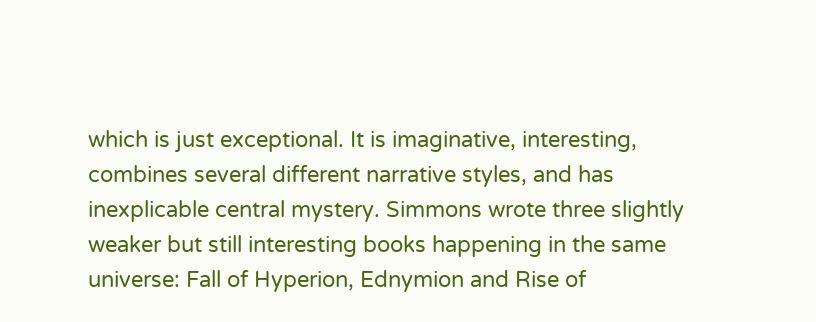which is just exceptional. It is imaginative, interesting, combines several different narrative styles, and has inexplicable central mystery. Simmons wrote three slightly weaker but still interesting books happening in the same universe: Fall of Hyperion, Ednymion and Rise of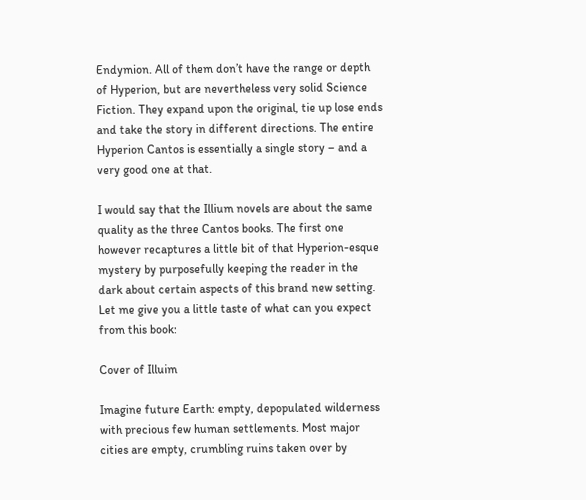Endymion. All of them don’t have the range or depth of Hyperion, but are nevertheless very solid Science Fiction. They expand upon the original, tie up lose ends and take the story in different directions. The entire Hyperion Cantos is essentially a single story – and a very good one at that.

I would say that the Illium novels are about the same quality as the three Cantos books. The first one however recaptures a little bit of that Hyperion-esque mystery by purposefully keeping the reader in the dark about certain aspects of this brand new setting. Let me give you a little taste of what can you expect from this book:

Cover of Illuim

Imagine future Earth: empty, depopulated wilderness with precious few human settlements. Most major cities are empty, crumbling ruins taken over by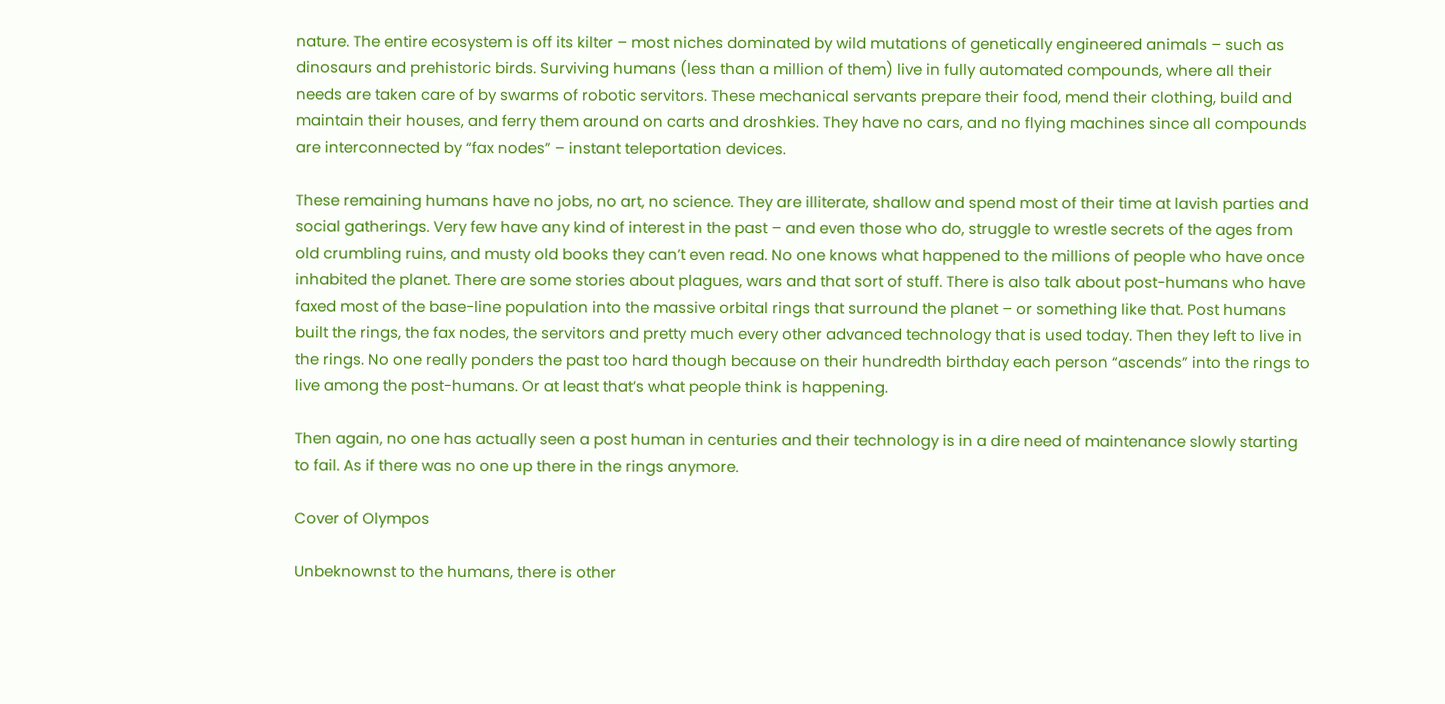nature. The entire ecosystem is off its kilter – most niches dominated by wild mutations of genetically engineered animals – such as dinosaurs and prehistoric birds. Surviving humans (less than a million of them) live in fully automated compounds, where all their needs are taken care of by swarms of robotic servitors. These mechanical servants prepare their food, mend their clothing, build and maintain their houses, and ferry them around on carts and droshkies. They have no cars, and no flying machines since all compounds are interconnected by “fax nodes” – instant teleportation devices.

These remaining humans have no jobs, no art, no science. They are illiterate, shallow and spend most of their time at lavish parties and social gatherings. Very few have any kind of interest in the past – and even those who do, struggle to wrestle secrets of the ages from old crumbling ruins, and musty old books they can’t even read. No one knows what happened to the millions of people who have once inhabited the planet. There are some stories about plagues, wars and that sort of stuff. There is also talk about post-humans who have faxed most of the base-line population into the massive orbital rings that surround the planet – or something like that. Post humans built the rings, the fax nodes, the servitors and pretty much every other advanced technology that is used today. Then they left to live in the rings. No one really ponders the past too hard though because on their hundredth birthday each person “ascends” into the rings to live among the post-humans. Or at least that’s what people think is happening.

Then again, no one has actually seen a post human in centuries and their technology is in a dire need of maintenance slowly starting to fail. As if there was no one up there in the rings anymore.

Cover of Olympos

Unbeknownst to the humans, there is other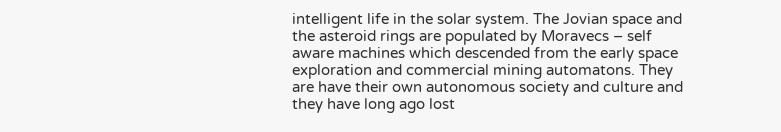intelligent life in the solar system. The Jovian space and the asteroid rings are populated by Moravecs – self aware machines which descended from the early space exploration and commercial mining automatons. They are have their own autonomous society and culture and they have long ago lost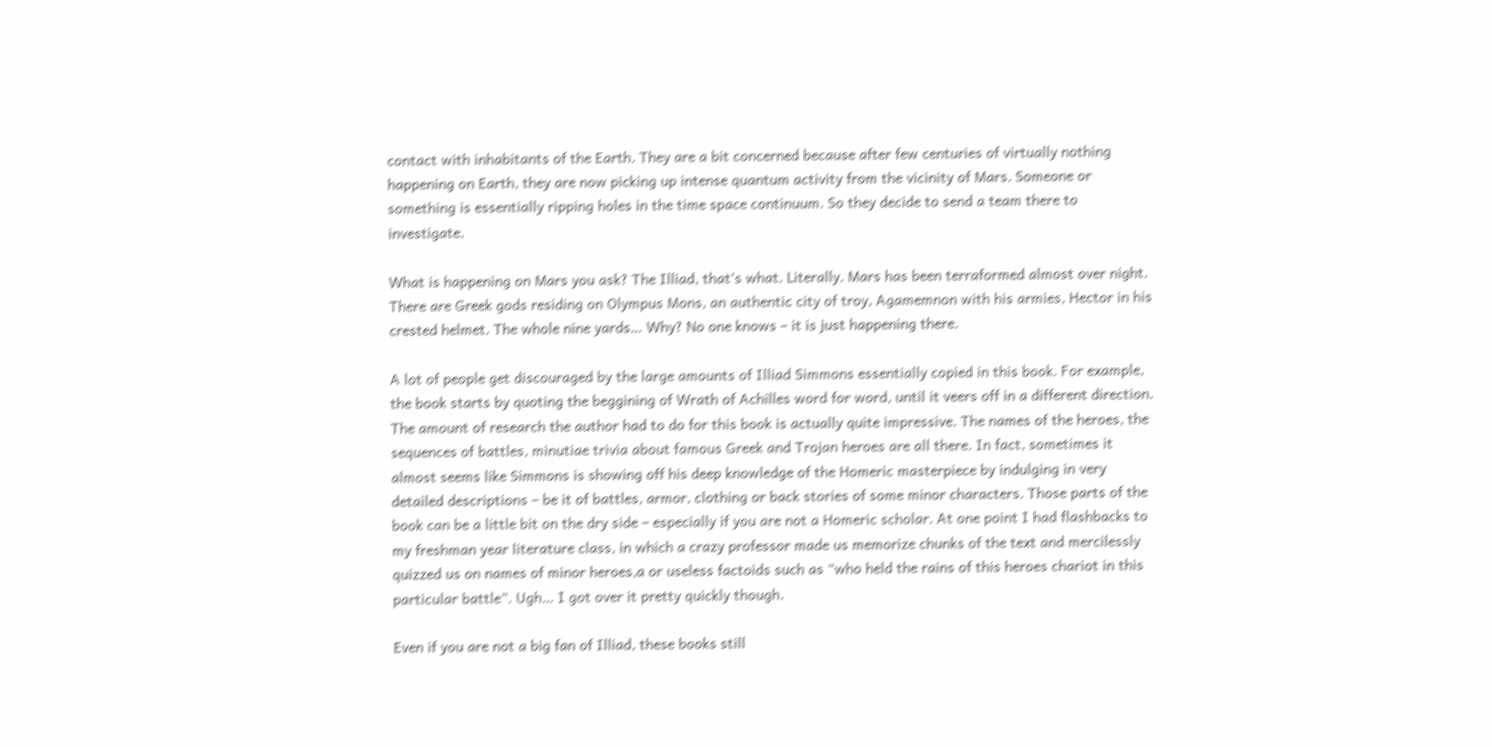contact with inhabitants of the Earth. They are a bit concerned because after few centuries of virtually nothing happening on Earth, they are now picking up intense quantum activity from the vicinity of Mars. Someone or something is essentially ripping holes in the time space continuum. So they decide to send a team there to investigate.

What is happening on Mars you ask? The Illiad, that’s what. Literally. Mars has been terraformed almost over night. There are Greek gods residing on Olympus Mons, an authentic city of troy, Agamemnon with his armies, Hector in his crested helmet. The whole nine yards… Why? No one knows – it is just happening there.

A lot of people get discouraged by the large amounts of Illiad Simmons essentially copied in this book. For example, the book starts by quoting the beggining of Wrath of Achilles word for word, until it veers off in a different direction. The amount of research the author had to do for this book is actually quite impressive. The names of the heroes, the sequences of battles, minutiae trivia about famous Greek and Trojan heroes are all there. In fact, sometimes it almost seems like Simmons is showing off his deep knowledge of the Homeric masterpiece by indulging in very detailed descriptions – be it of battles, armor, clothing or back stories of some minor characters. Those parts of the book can be a little bit on the dry side – especially if you are not a Homeric scholar. At one point I had flashbacks to my freshman year literature class, in which a crazy professor made us memorize chunks of the text and mercilessly quizzed us on names of minor heroes,a or useless factoids such as “who held the rains of this heroes chariot in this particular battle”. Ugh… I got over it pretty quickly though.

Even if you are not a big fan of Illiad, these books still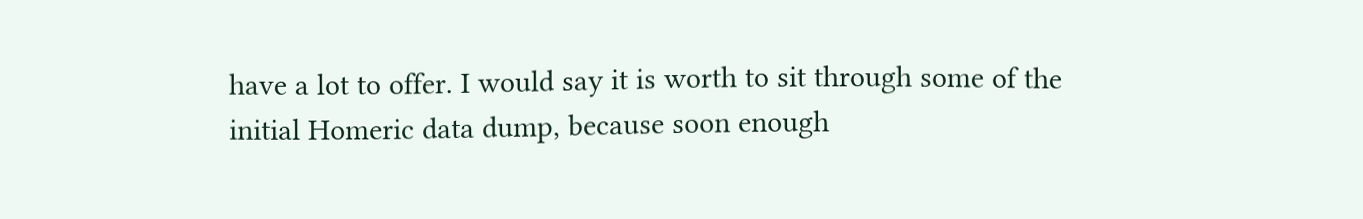have a lot to offer. I would say it is worth to sit through some of the initial Homeric data dump, because soon enough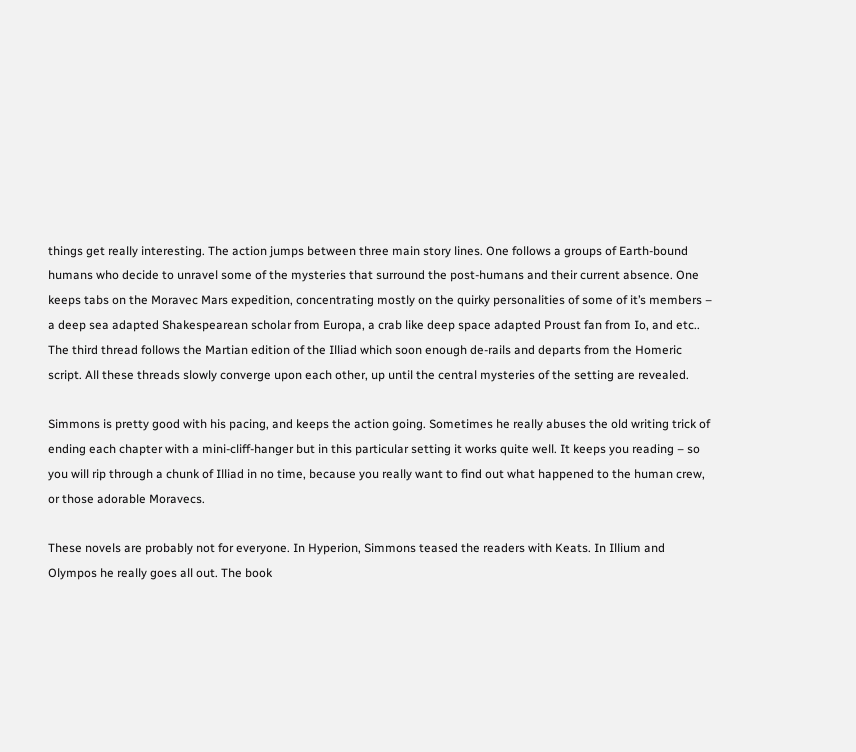things get really interesting. The action jumps between three main story lines. One follows a groups of Earth-bound humans who decide to unravel some of the mysteries that surround the post-humans and their current absence. One keeps tabs on the Moravec Mars expedition, concentrating mostly on the quirky personalities of some of it’s members – a deep sea adapted Shakespearean scholar from Europa, a crab like deep space adapted Proust fan from Io, and etc.. The third thread follows the Martian edition of the Illiad which soon enough de-rails and departs from the Homeric script. All these threads slowly converge upon each other, up until the central mysteries of the setting are revealed.

Simmons is pretty good with his pacing, and keeps the action going. Sometimes he really abuses the old writing trick of ending each chapter with a mini-cliff-hanger but in this particular setting it works quite well. It keeps you reading – so you will rip through a chunk of Illiad in no time, because you really want to find out what happened to the human crew, or those adorable Moravecs.

These novels are probably not for everyone. In Hyperion, Simmons teased the readers with Keats. In Illium and Olympos he really goes all out. The book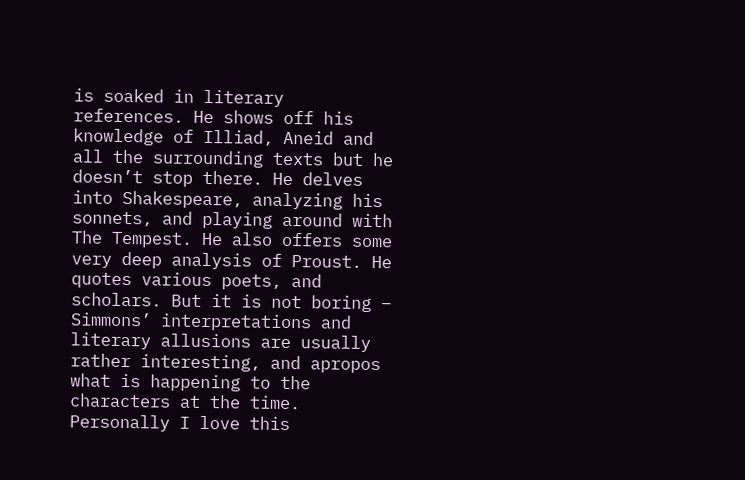is soaked in literary references. He shows off his knowledge of Illiad, Aneid and all the surrounding texts but he doesn’t stop there. He delves into Shakespeare, analyzing his sonnets, and playing around with The Tempest. He also offers some very deep analysis of Proust. He quotes various poets, and scholars. But it is not boring – Simmons’ interpretations and literary allusions are usually rather interesting, and apropos what is happening to the characters at the time. Personally I love this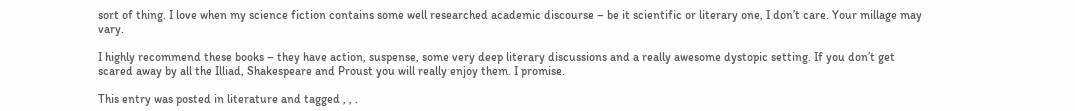sort of thing. I love when my science fiction contains some well researched academic discourse – be it scientific or literary one, I don’t care. Your millage may vary.

I highly recommend these books – they have action, suspense, some very deep literary discussions and a really awesome dystopic setting. If you don’t get scared away by all the Illiad, Shakespeare and Proust you will really enjoy them. I promise.

This entry was posted in literature and tagged , , .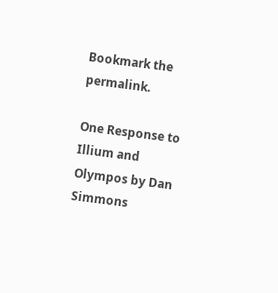Bookmark the permalink.

One Response to Illium and Olympos by Dan Simmons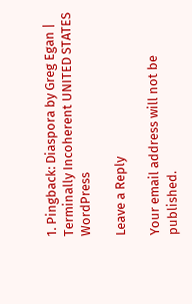1. Pingback: Diaspora by Greg Egan | Terminally Incoherent UNITED STATES WordPress

Leave a Reply

Your email address will not be published.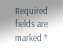Required fields are marked *